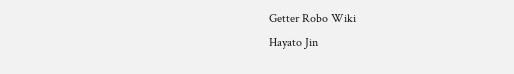Getter Robo Wiki
Hayato Jin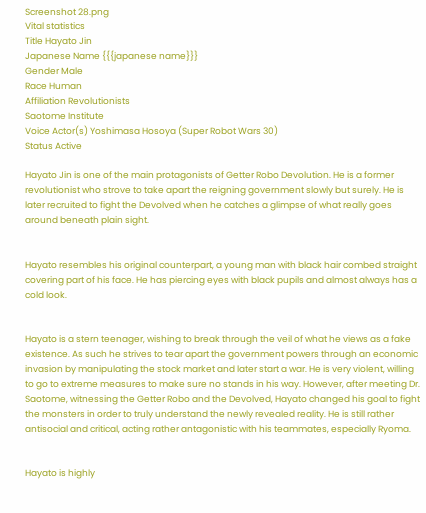Screenshot 28.png
Vital statistics
Title Hayato Jin
Japanese Name {{{japanese name}}}
Gender Male
Race Human
Affiliation Revolutionists
Saotome Institute
Voice Actor(s) Yoshimasa Hosoya (Super Robot Wars 30)
Status Active

Hayato Jin is one of the main protagonists of Getter Robo Devolution. He is a former revolutionist who strove to take apart the reigning government slowly but surely. He is later recruited to fight the Devolved when he catches a glimpse of what really goes around beneath plain sight.


Hayato resembles his original counterpart, a young man with black hair combed straight covering part of his face. He has piercing eyes with black pupils and almost always has a cold look.


Hayato is a stern teenager, wishing to break through the veil of what he views as a fake existence. As such he strives to tear apart the government powers through an economic invasion by manipulating the stock market and later start a war. He is very violent, willing to go to extreme measures to make sure no stands in his way. However, after meeting Dr. Saotome, witnessing the Getter Robo and the Devolved, Hayato changed his goal to fight the monsters in order to truly understand the newly revealed reality. He is still rather antisocial and critical, acting rather antagonistic with his teammates, especially Ryoma.


Hayato is highly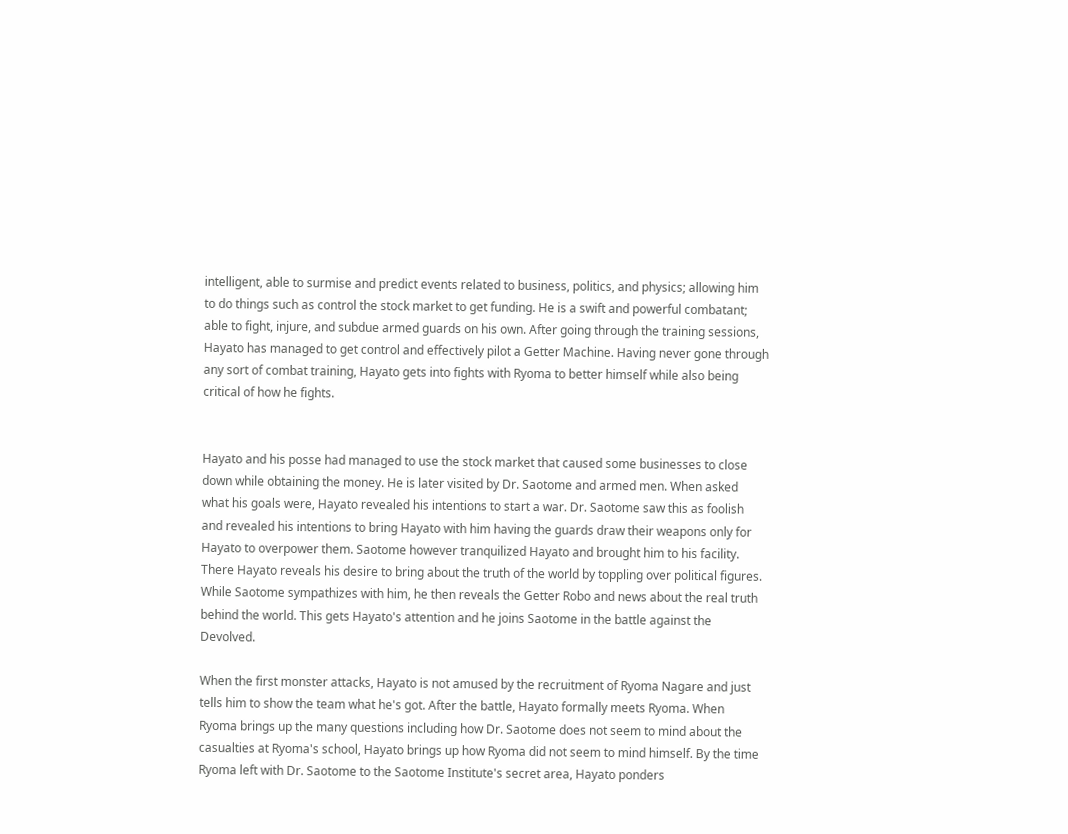intelligent, able to surmise and predict events related to business, politics, and physics; allowing him to do things such as control the stock market to get funding. He is a swift and powerful combatant; able to fight, injure, and subdue armed guards on his own. After going through the training sessions, Hayato has managed to get control and effectively pilot a Getter Machine. Having never gone through any sort of combat training, Hayato gets into fights with Ryoma to better himself while also being critical of how he fights.


Hayato and his posse had managed to use the stock market that caused some businesses to close down while obtaining the money. He is later visited by Dr. Saotome and armed men. When asked what his goals were, Hayato revealed his intentions to start a war. Dr. Saotome saw this as foolish and revealed his intentions to bring Hayato with him having the guards draw their weapons only for Hayato to overpower them. Saotome however tranquilized Hayato and brought him to his facility. There Hayato reveals his desire to bring about the truth of the world by toppling over political figures. While Saotome sympathizes with him, he then reveals the Getter Robo and news about the real truth behind the world. This gets Hayato's attention and he joins Saotome in the battle against the Devolved.

When the first monster attacks, Hayato is not amused by the recruitment of Ryoma Nagare and just tells him to show the team what he's got. After the battle, Hayato formally meets Ryoma. When Ryoma brings up the many questions including how Dr. Saotome does not seem to mind about the casualties at Ryoma's school, Hayato brings up how Ryoma did not seem to mind himself. By the time Ryoma left with Dr. Saotome to the Saotome Institute's secret area, Hayato ponders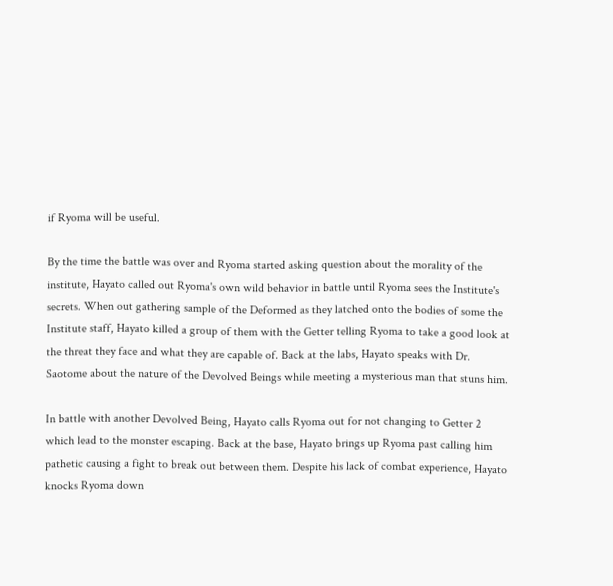if Ryoma will be useful.

By the time the battle was over and Ryoma started asking question about the morality of the institute, Hayato called out Ryoma's own wild behavior in battle until Ryoma sees the Institute's secrets. When out gathering sample of the Deformed as they latched onto the bodies of some the Institute staff, Hayato killed a group of them with the Getter telling Ryoma to take a good look at the threat they face and what they are capable of. Back at the labs, Hayato speaks with Dr. Saotome about the nature of the Devolved Beings while meeting a mysterious man that stuns him.

In battle with another Devolved Being, Hayato calls Ryoma out for not changing to Getter 2 which lead to the monster escaping. Back at the base, Hayato brings up Ryoma past calling him pathetic causing a fight to break out between them. Despite his lack of combat experience, Hayato knocks Ryoma down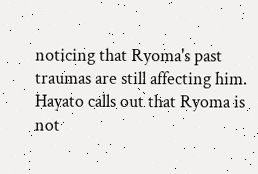noticing that Ryoma's past traumas are still affecting him. Hayato calls out that Ryoma is not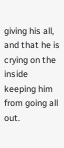giving his all, and that he is crying on the inside keeping him from going all out.